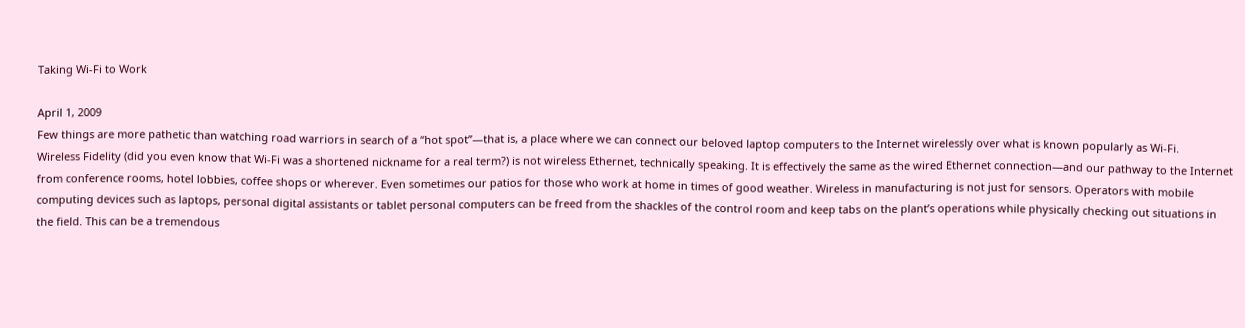Taking Wi-Fi to Work

April 1, 2009
Few things are more pathetic than watching road warriors in search of a “hot spot”—that is, a place where we can connect our beloved laptop computers to the Internet wirelessly over what is known popularly as Wi-Fi.
Wireless Fidelity (did you even know that Wi-Fi was a shortened nickname for a real term?) is not wireless Ethernet, technically speaking. It is effectively the same as the wired Ethernet connection—and our pathway to the Internet from conference rooms, hotel lobbies, coffee shops or wherever. Even sometimes our patios for those who work at home in times of good weather. Wireless in manufacturing is not just for sensors. Operators with mobile computing devices such as laptops, personal digital assistants or tablet personal computers can be freed from the shackles of the control room and keep tabs on the plant’s operations while physically checking out situations in the field. This can be a tremendous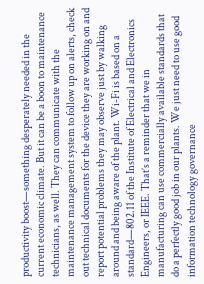productivity boost—something desperately needed in the current economic climate. But it can be a boon to maintenance technicians, as well. They can communicate with the maintenance management system to follow up on alerts, check out technical documents for the device they are working on and report potential problems they may observe just by walking around and being aware of the plant. Wi-Fi is based on a standard—802.11 of the Institute of Electrical and Electronics Engineers, or IEEE. That’s a reminder that we in manufacturing can use commercially available standards that do a perfectly good job in our plants. We just need to use good information technology governance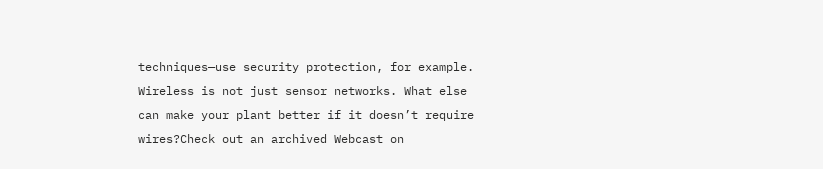techniques—use security protection, for example. Wireless is not just sensor networks. What else can make your plant better if it doesn’t require wires?Check out an archived Webcast on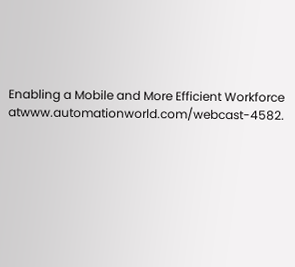Enabling a Mobile and More Efficient Workforce atwww.automationworld.com/webcast-4582.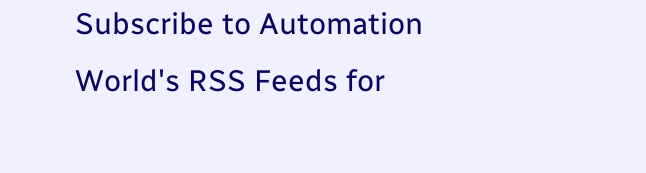Subscribe to Automation World's RSS Feeds for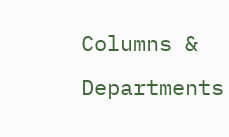Columns & Departments